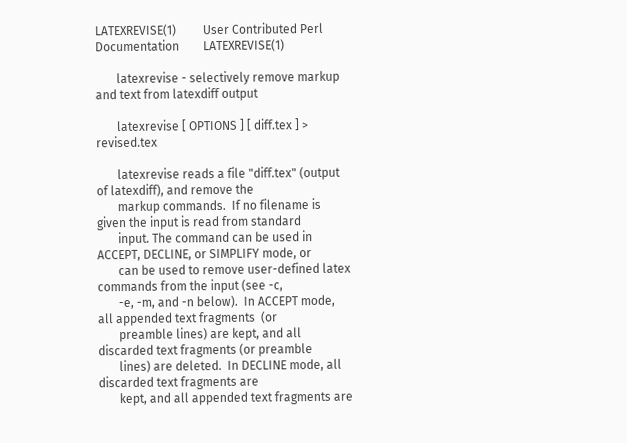LATEXREVISE(1)         User Contributed Perl Documentation        LATEXREVISE(1)

       latexrevise - selectively remove markup and text from latexdiff output

       latexrevise [ OPTIONS ] [ diff.tex ] > revised.tex

       latexrevise reads a file "diff.tex" (output of latexdiff), and remove the
       markup commands.  If no filename is given the input is read from standard
       input. The command can be used in ACCEPT, DECLINE, or SIMPLIFY mode, or
       can be used to remove user-defined latex commands from the input (see -c,
       -e, -m, and -n below).  In ACCEPT mode, all appended text fragments  (or
       preamble lines) are kept, and all discarded text fragments (or preamble
       lines) are deleted.  In DECLINE mode, all discarded text fragments are
       kept, and all appended text fragments are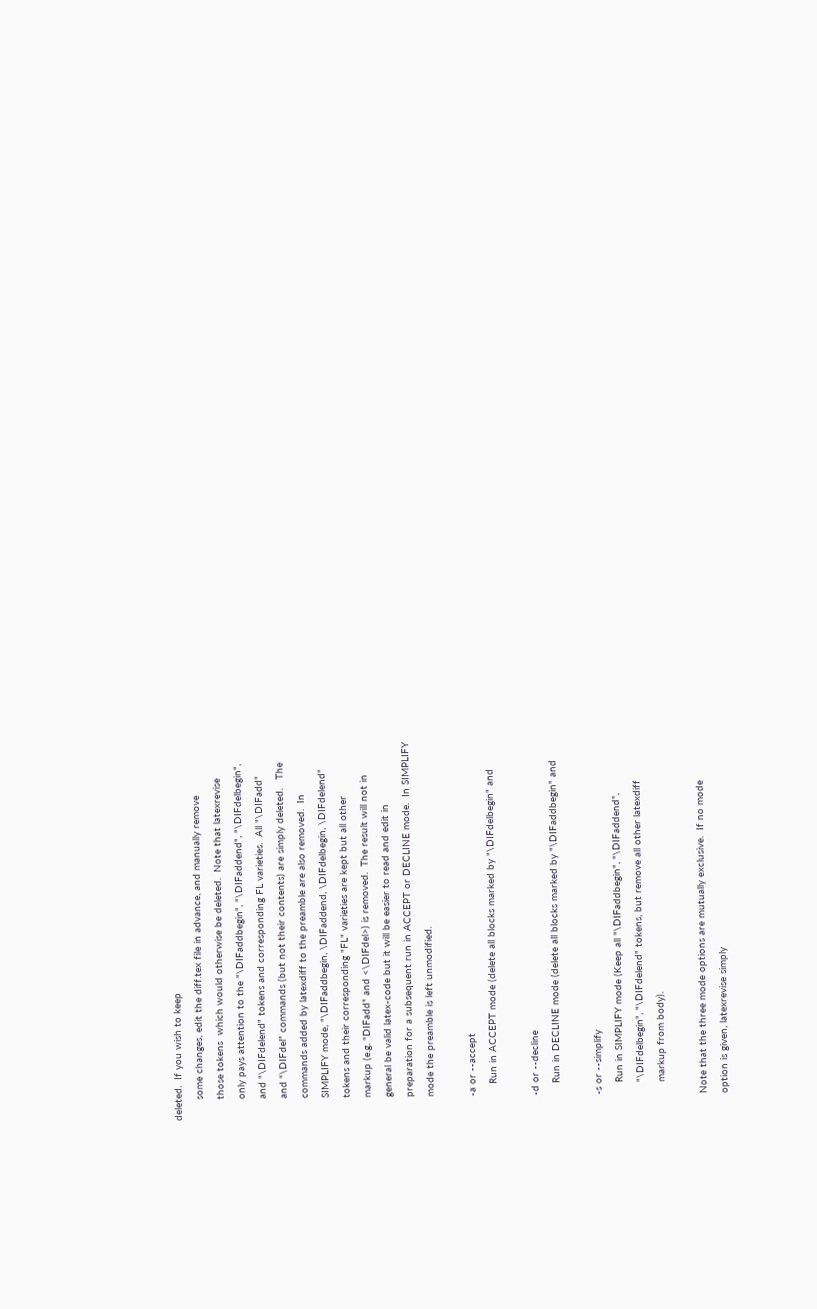deleted.  If you wish to keep
       some changes, edit the diff.tex file in advance, and manually remove
       those tokens  which would otherwise be deleted.  Note that latexrevise
       only pays attention to the "\DIFaddbegin", "\DIFaddend", "\DIFdelbegin",
       and "\DIFdelend" tokens and corresponding FL varieties.  All "\DIFadd"
       and "\DIFdel" commands (but not their contents) are simply deleted.   The
       commands added by latexdiff to the preamble are also removed.  In
       SIMPLIFY mode, "\DIFaddbegin, \DIFaddend, \DIFdelbegin, \DIFdelend"
       tokens and their corresponding "FL" varieties are kept but all other
       markup (e.g. "DIFadd" and <\DIFdel>) is removed.  The result will not in
       general be valid latex-code but it will be easier to read and edit in
       preparation for a subsequent run in ACCEPT or DECLINE mode.  In SIMPLIFY
       mode the preamble is left unmodified.

       -a or --accept
           Run in ACCEPT mode (delete all blocks marked by "\DIFdelbegin" and

       -d or --decline
           Run in DECLINE mode (delete all blocks marked by "\DIFaddbegin" and

       -s or --simplify
           Run in SIMPLIFY mode (Keep all "\DIFaddbegin", "\DIFaddend",
           "\DIFdelbegin", "\DIFdelend" tokens, but remove all other latexdiff
           markup from body).

       Note that the three mode options are mutually exclusive.  If no mode
       option is given, latexrevise simply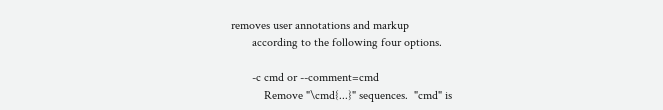removes user annotations and markup
       according to the following four options.

       -c cmd or --comment=cmd
           Remove "\cmd{...}" sequences.  "cmd" is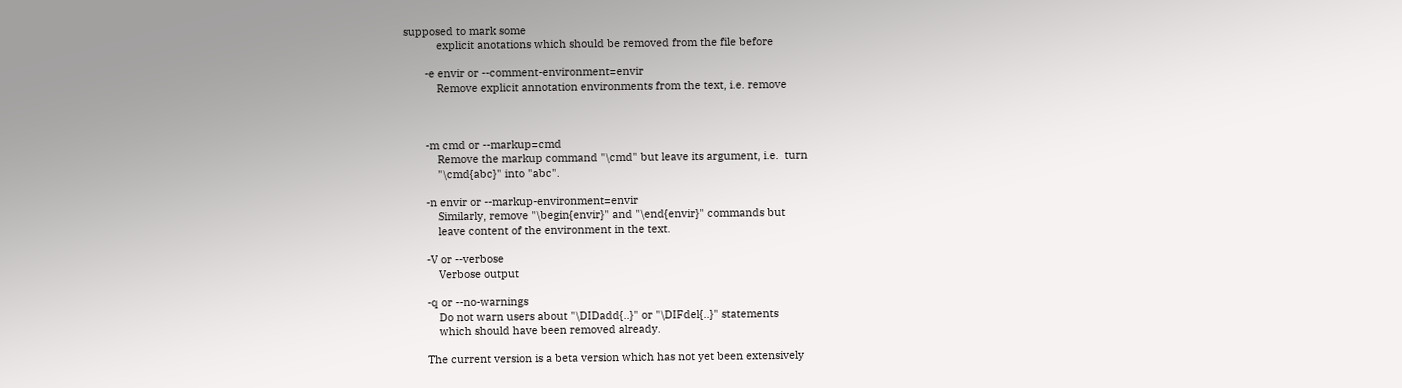supposed to mark some
           explicit anotations which should be removed from the file before

       -e envir or --comment-environment=envir
           Remove explicit annotation environments from the text, i.e. remove



       -m cmd or --markup=cmd
           Remove the markup command "\cmd" but leave its argument, i.e.  turn
           "\cmd{abc}" into "abc".

       -n envir or --markup-environment=envir
           Similarly, remove "\begin{envir}" and "\end{envir}" commands but
           leave content of the environment in the text.

       -V or --verbose
           Verbose output

       -q or --no-warnings
           Do not warn users about "\DIDadd{..}" or "\DIFdel{..}" statements
           which should have been removed already.

       The current version is a beta version which has not yet been extensively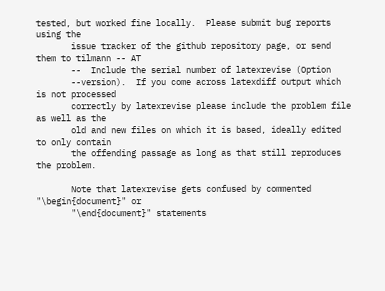tested, but worked fine locally.  Please submit bug reports using the
       issue tracker of the github repository page, or send them to tilmann -- AT
       --  Include the serial number of latexrevise (Option
       --version).  If you come across latexdiff output which is not processed
       correctly by latexrevise please include the problem file as well as the
       old and new files on which it is based, ideally edited to only contain
       the offending passage as long as that still reproduces the problem.

       Note that latexrevise gets confused by commented "\begin{document}" or
       "\end{document}" statements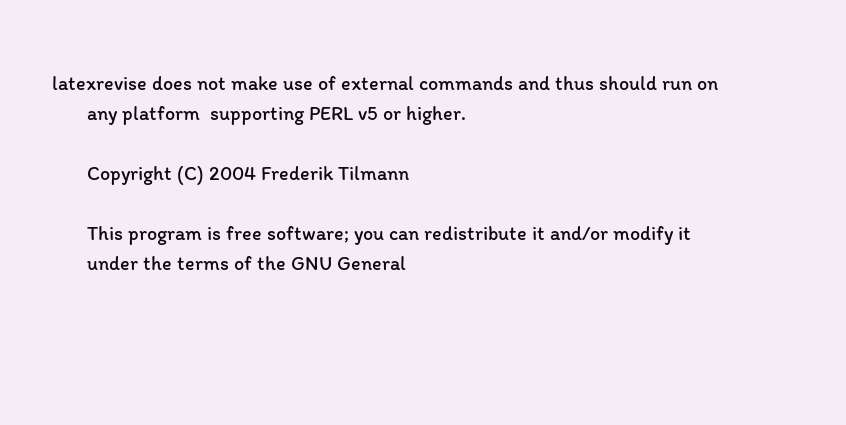latexrevise does not make use of external commands and thus should run on
       any platform  supporting PERL v5 or higher.

       Copyright (C) 2004 Frederik Tilmann

       This program is free software; you can redistribute it and/or modify it
       under the terms of the GNU General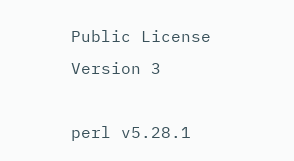Public License Version 3

perl v5.28.1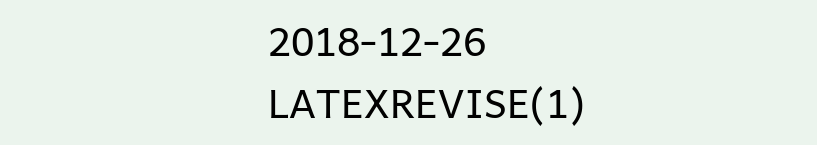2018-12-26                     LATEXREVISE(1)